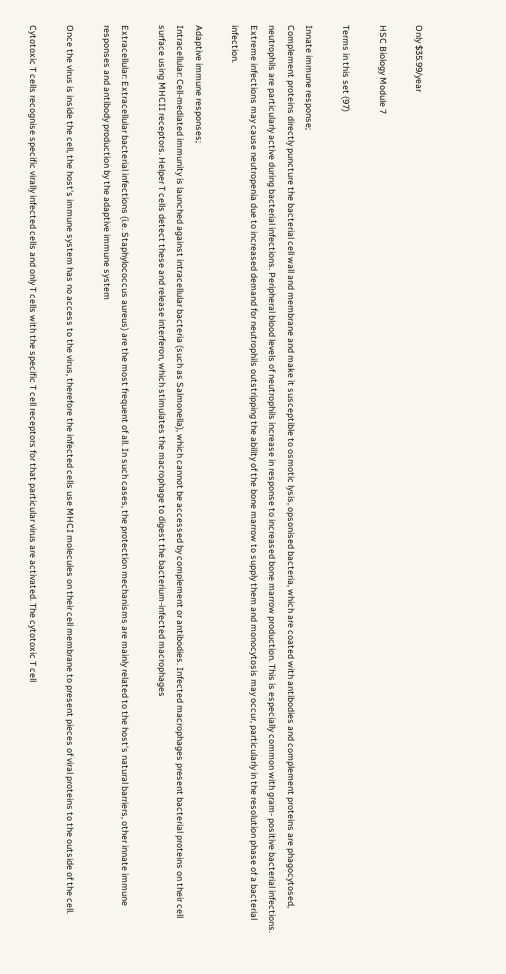Only $35.99/year

HSC Biology Module 7

Terms in this set (97)

Innate immune response;
Complement proteins directly puncture the bacterial cell wall and membrane and make it susceptible to osmotic lysis, opsonised bacteria, which are coated with antibodies and complement proteins are phagocytosed, neutrophils are particularly active during bacterial infections. Peripheral blood levels of neutrophils increase in response to increased bone marrow production. This is especially common with gram- positive bacterial infections. Extreme infections may cause neutropenia due to increased demand for neutrophils outstripping the ability of the bone marrow to supply them and monocytosis may occur, particularly in the resolution phase of a bacterial infection.

Adaptive immune responses;
Intracellular: Cell-mediated immunity is launched against intracellular bacteria (such as Salmonella), which cannot be accessed by complement or antibodies. Infected macrophages present bacterial proteins on their cell surface using MHCII receptors. Helper T cells detect these and release interferon, which stimulates the macrophage to digest the bacterium-infected macrophages

Extracellular: Extracellular bacterial infections (i.e. Staphylococcus aureus) are the most frequent of all. In such cases, the protection mechanisms are mainly related to the host's natural barriers, other innate immune responses and antibody production by the adaptive immune system

Once the virus is inside the cell, the host's immune system has no access to the virus, therefore the infected cells use MHCI molecules on their cell membrane to present pieces of viral proteins to the outside of the cell.

Cytotoxic T cells recognise specific virally infected cells and only T cells with the specific T cell receptors for that particular virus are activated. The cytotoxic T cell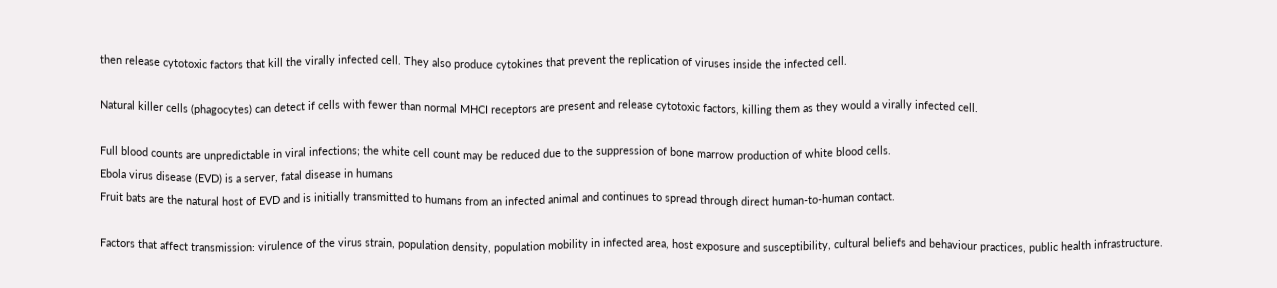then release cytotoxic factors that kill the virally infected cell. They also produce cytokines that prevent the replication of viruses inside the infected cell.

Natural killer cells (phagocytes) can detect if cells with fewer than normal MHCI receptors are present and release cytotoxic factors, killing them as they would a virally infected cell.

Full blood counts are unpredictable in viral infections; the white cell count may be reduced due to the suppression of bone marrow production of white blood cells.
Ebola virus disease (EVD) is a server, fatal disease in humans
Fruit bats are the natural host of EVD and is initially transmitted to humans from an infected animal and continues to spread through direct human-to-human contact.

Factors that affect transmission: virulence of the virus strain, population density, population mobility in infected area, host exposure and susceptibility, cultural beliefs and behaviour practices, public health infrastructure.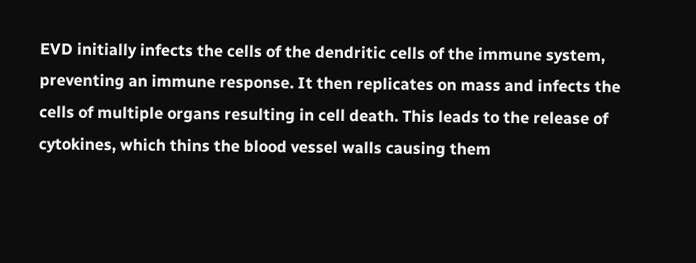EVD initially infects the cells of the dendritic cells of the immune system, preventing an immune response. It then replicates on mass and infects the cells of multiple organs resulting in cell death. This leads to the release of cytokines, which thins the blood vessel walls causing them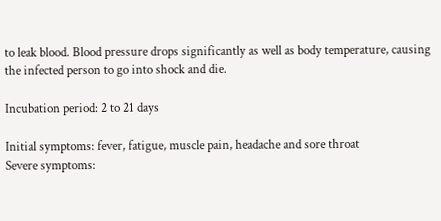to leak blood. Blood pressure drops significantly as well as body temperature, causing the infected person to go into shock and die.

Incubation period: 2 to 21 days

Initial symptoms: fever, fatigue, muscle pain, headache and sore throat
Severe symptoms: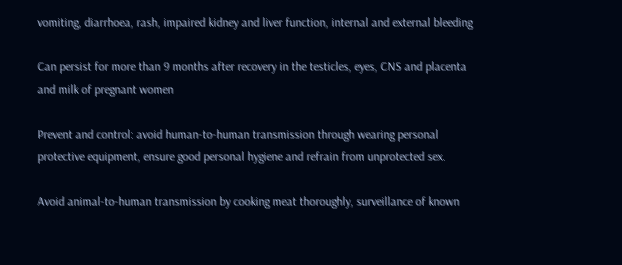vomiting, diarrhoea, rash, impaired kidney and liver function, internal and external bleeding

Can persist for more than 9 months after recovery in the testicles, eyes, CNS and placenta and milk of pregnant women

Prevent and control: avoid human-to-human transmission through wearing personal protective equipment, ensure good personal hygiene and refrain from unprotected sex.

Avoid animal-to-human transmission by cooking meat thoroughly, surveillance of known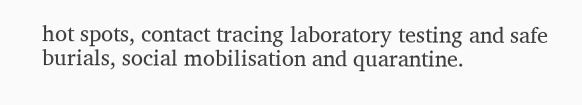hot spots, contact tracing laboratory testing and safe burials, social mobilisation and quarantine.